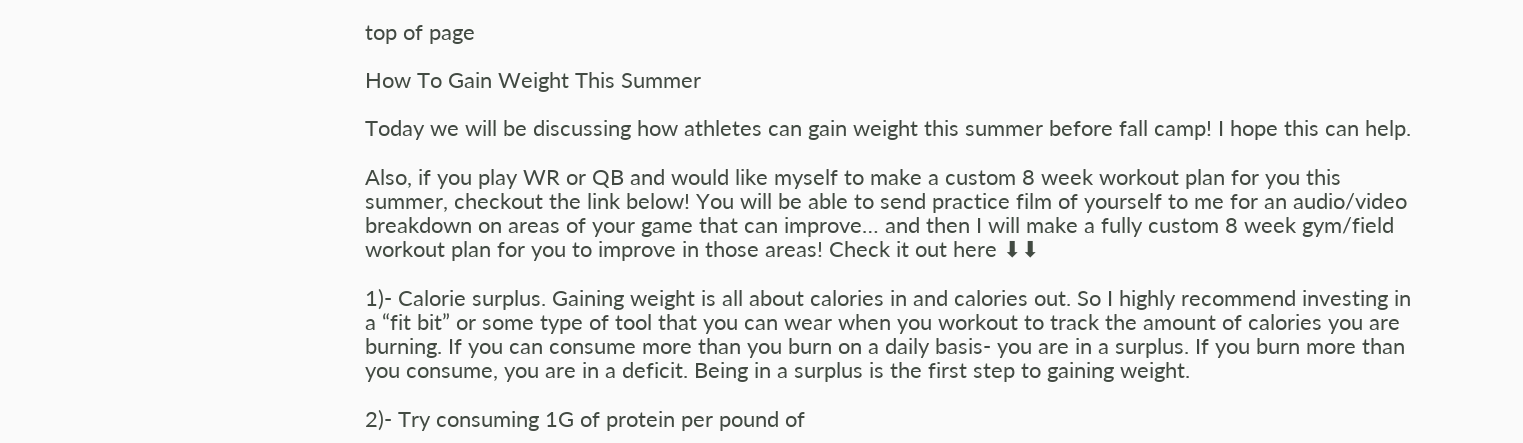top of page

How To Gain Weight This Summer

Today we will be discussing how athletes can gain weight this summer before fall camp! I hope this can help.

Also, if you play WR or QB and would like myself to make a custom 8 week workout plan for you this summer, checkout the link below! You will be able to send practice film of yourself to me for an audio/video breakdown on areas of your game that can improve… and then I will make a fully custom 8 week gym/field workout plan for you to improve in those areas! Check it out here ⬇⬇

1)- Calorie surplus. Gaining weight is all about calories in and calories out. So I highly recommend investing in a “fit bit” or some type of tool that you can wear when you workout to track the amount of calories you are burning. If you can consume more than you burn on a daily basis- you are in a surplus. If you burn more than you consume, you are in a deficit. Being in a surplus is the first step to gaining weight.

2)- Try consuming 1G of protein per pound of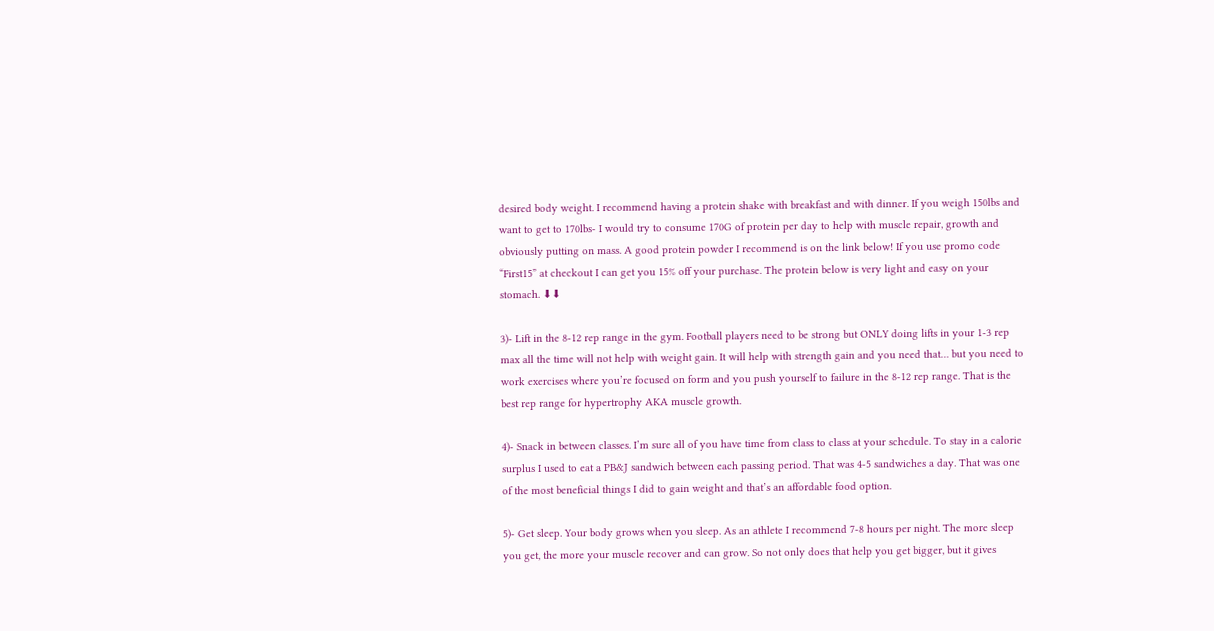desired body weight. I recommend having a protein shake with breakfast and with dinner. If you weigh 150lbs and want to get to 170lbs- I would try to consume 170G of protein per day to help with muscle repair, growth and obviously putting on mass. A good protein powder I recommend is on the link below! If you use promo code “First15” at checkout I can get you 15% off your purchase. The protein below is very light and easy on your stomach. ⬇⬇

3)- Lift in the 8-12 rep range in the gym. Football players need to be strong but ONLY doing lifts in your 1-3 rep max all the time will not help with weight gain. It will help with strength gain and you need that… but you need to work exercises where you’re focused on form and you push yourself to failure in the 8-12 rep range. That is the best rep range for hypertrophy AKA muscle growth.

4)- Snack in between classes. I’m sure all of you have time from class to class at your schedule. To stay in a calorie surplus I used to eat a PB&J sandwich between each passing period. That was 4-5 sandwiches a day. That was one of the most beneficial things I did to gain weight and that’s an affordable food option.

5)- Get sleep. Your body grows when you sleep. As an athlete I recommend 7-8 hours per night. The more sleep you get, the more your muscle recover and can grow. So not only does that help you get bigger, but it gives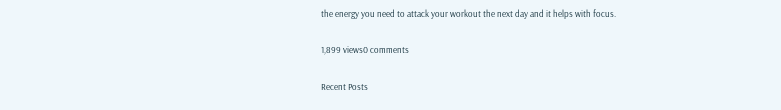the energy you need to attack your workout the next day and it helps with focus.

1,899 views0 comments

Recent Posts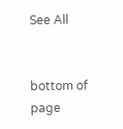See All


bottom of page